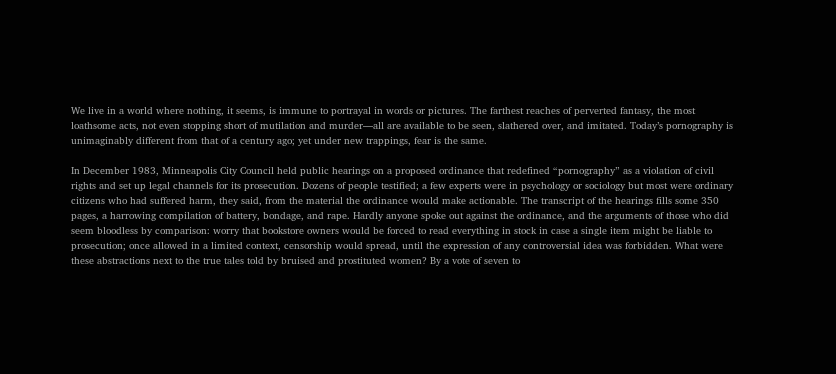We live in a world where nothing, it seems, is immune to portrayal in words or pictures. The farthest reaches of perverted fantasy, the most loathsome acts, not even stopping short of mutilation and murder—all are available to be seen, slathered over, and imitated. Today’s pornography is unimaginably different from that of a century ago; yet under new trappings, fear is the same.

In December 1983, Minneapolis City Council held public hearings on a proposed ordinance that redefined “pornography” as a violation of civil rights and set up legal channels for its prosecution. Dozens of people testified; a few experts were in psychology or sociology but most were ordinary citizens who had suffered harm, they said, from the material the ordinance would make actionable. The transcript of the hearings fills some 350 pages, a harrowing compilation of battery, bondage, and rape. Hardly anyone spoke out against the ordinance, and the arguments of those who did seem bloodless by comparison: worry that bookstore owners would be forced to read everything in stock in case a single item might be liable to prosecution; once allowed in a limited context, censorship would spread, until the expression of any controversial idea was forbidden. What were these abstractions next to the true tales told by bruised and prostituted women? By a vote of seven to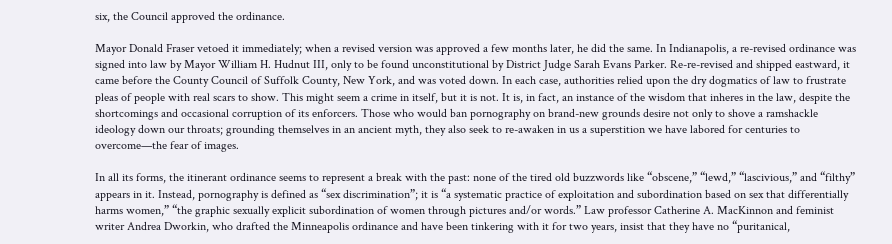six, the Council approved the ordinance.

Mayor Donald Fraser vetoed it immediately; when a revised version was approved a few months later, he did the same. In Indianapolis, a re-revised ordinance was signed into law by Mayor William H. Hudnut III, only to be found unconstitutional by District Judge Sarah Evans Parker. Re-re-revised and shipped eastward, it came before the County Council of Suffolk County, New York, and was voted down. In each case, authorities relied upon the dry dogmatics of law to frustrate pleas of people with real scars to show. This might seem a crime in itself, but it is not. It is, in fact, an instance of the wisdom that inheres in the law, despite the shortcomings and occasional corruption of its enforcers. Those who would ban pornography on brand-new grounds desire not only to shove a ramshackle ideology down our throats; grounding themselves in an ancient myth, they also seek to re-awaken in us a superstition we have labored for centuries to overcome—the fear of images.

In all its forms, the itinerant ordinance seems to represent a break with the past: none of the tired old buzzwords like “obscene,” “lewd,” “lascivious,” and “filthy” appears in it. Instead, pornography is defined as “sex discrimination”; it is “a systematic practice of exploitation and subordination based on sex that differentially harms women,” “the graphic sexually explicit subordination of women through pictures and/or words.” Law professor Catherine A. MacKinnon and feminist writer Andrea Dworkin, who drafted the Minneapolis ordinance and have been tinkering with it for two years, insist that they have no “puritanical,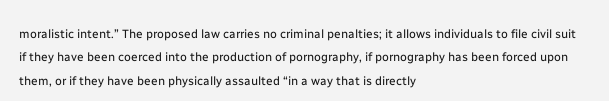moralistic intent.” The proposed law carries no criminal penalties; it allows individuals to file civil suit if they have been coerced into the production of pornography, if pornography has been forced upon them, or if they have been physically assaulted “in a way that is directly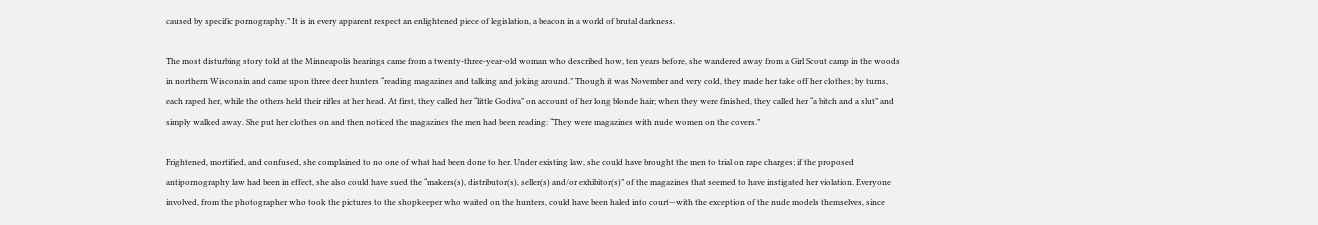caused by specific pornography.” It is in every apparent respect an enlightened piece of legislation, a beacon in a world of brutal darkness.

The most disturbing story told at the Minneapolis hearings came from a twenty-three-year-old woman who described how, ten years before, she wandered away from a Girl Scout camp in the woods in northern Wisconsin and came upon three deer hunters “reading magazines and talking and joking around.” Though it was November and very cold, they made her take off her clothes; by turns, each raped her, while the others held their rifles at her head. At first, they called her “little Godiva” on account of her long blonde hair; when they were finished, they called her “a bitch and a slut” and simply walked away. She put her clothes on and then noticed the magazines the men had been reading: “They were magazines with nude women on the covers.”

Frightened, mortified, and confused, she complained to no one of what had been done to her. Under existing law, she could have brought the men to trial on rape charges; if the proposed antipornography law had been in effect, she also could have sued the “makers(s), distributor(s), seller(s) and/or exhibitor(s)” of the magazines that seemed to have instigated her violation. Everyone involved, from the photographer who took the pictures to the shopkeeper who waited on the hunters, could have been haled into court—with the exception of the nude models themselves, since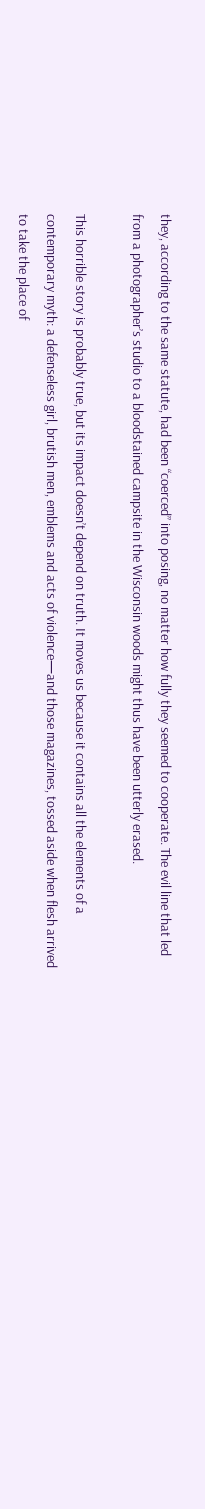they, according to the same statute, had been “coerced” into posing, no matter how fully they seemed to cooperate. The evil line that led from a photographer’s studio to a bloodstained campsite in the Wisconsin woods might thus have been utterly erased.

This horrible story is probably true, but its impact doesn’t depend on truth. It moves us because it contains all the elements of a contemporary myth: a defenseless girl, brutish men, emblems and acts of violence—and those magazines, tossed aside when flesh arrived to take the place of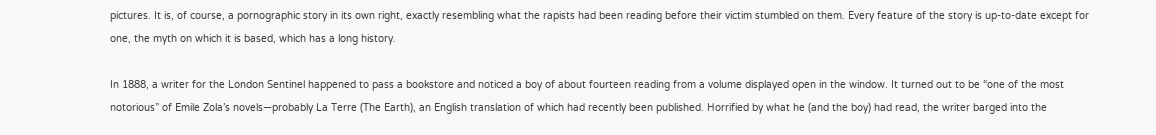pictures. It is, of course, a pornographic story in its own right, exactly resembling what the rapists had been reading before their victim stumbled on them. Every feature of the story is up-to-date except for one, the myth on which it is based, which has a long history.

In 1888, a writer for the London Sentinel happened to pass a bookstore and noticed a boy of about fourteen reading from a volume displayed open in the window. It turned out to be “one of the most notorious” of Emile Zola’s novels—probably La Terre (The Earth), an English translation of which had recently been published. Horrified by what he (and the boy) had read, the writer barged into the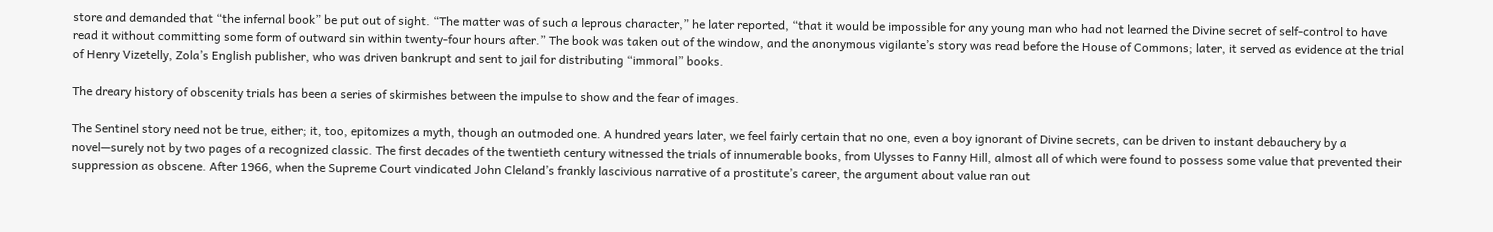store and demanded that “the infernal book” be put out of sight. “The matter was of such a leprous character,” he later reported, “that it would be impossible for any young man who had not learned the Divine secret of self-control to have read it without committing some form of outward sin within twenty-four hours after.” The book was taken out of the window, and the anonymous vigilante’s story was read before the House of Commons; later, it served as evidence at the trial of Henry Vizetelly, Zola’s English publisher, who was driven bankrupt and sent to jail for distributing “immoral” books.

The dreary history of obscenity trials has been a series of skirmishes between the impulse to show and the fear of images.

The Sentinel story need not be true, either; it, too, epitomizes a myth, though an outmoded one. A hundred years later, we feel fairly certain that no one, even a boy ignorant of Divine secrets, can be driven to instant debauchery by a novel—surely not by two pages of a recognized classic. The first decades of the twentieth century witnessed the trials of innumerable books, from Ulysses to Fanny Hill, almost all of which were found to possess some value that prevented their suppression as obscene. After 1966, when the Supreme Court vindicated John Cleland’s frankly lascivious narrative of a prostitute’s career, the argument about value ran out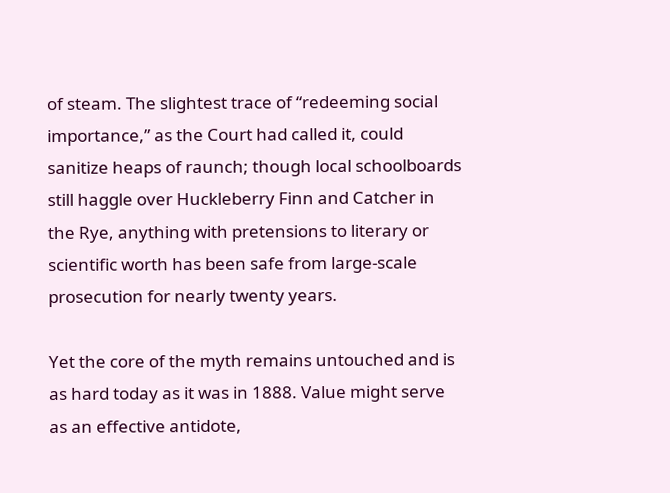of steam. The slightest trace of “redeeming social importance,” as the Court had called it, could sanitize heaps of raunch; though local schoolboards still haggle over Huckleberry Finn and Catcher in the Rye, anything with pretensions to literary or scientific worth has been safe from large-scale prosecution for nearly twenty years.

Yet the core of the myth remains untouched and is as hard today as it was in 1888. Value might serve as an effective antidote,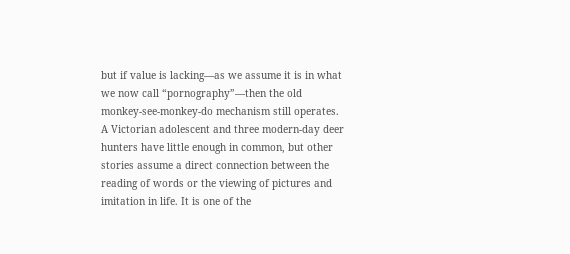but if value is lacking—as we assume it is in what we now call “pornography”—then the old monkey-see-monkey-do mechanism still operates. A Victorian adolescent and three modern-day deer hunters have little enough in common, but other stories assume a direct connection between the reading of words or the viewing of pictures and imitation in life. It is one of the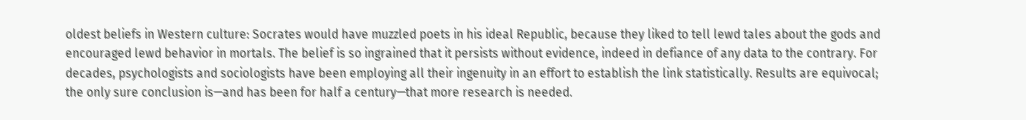oldest beliefs in Western culture: Socrates would have muzzled poets in his ideal Republic, because they liked to tell lewd tales about the gods and encouraged lewd behavior in mortals. The belief is so ingrained that it persists without evidence, indeed in defiance of any data to the contrary. For decades, psychologists and sociologists have been employing all their ingenuity in an effort to establish the link statistically. Results are equivocal; the only sure conclusion is—and has been for half a century—that more research is needed.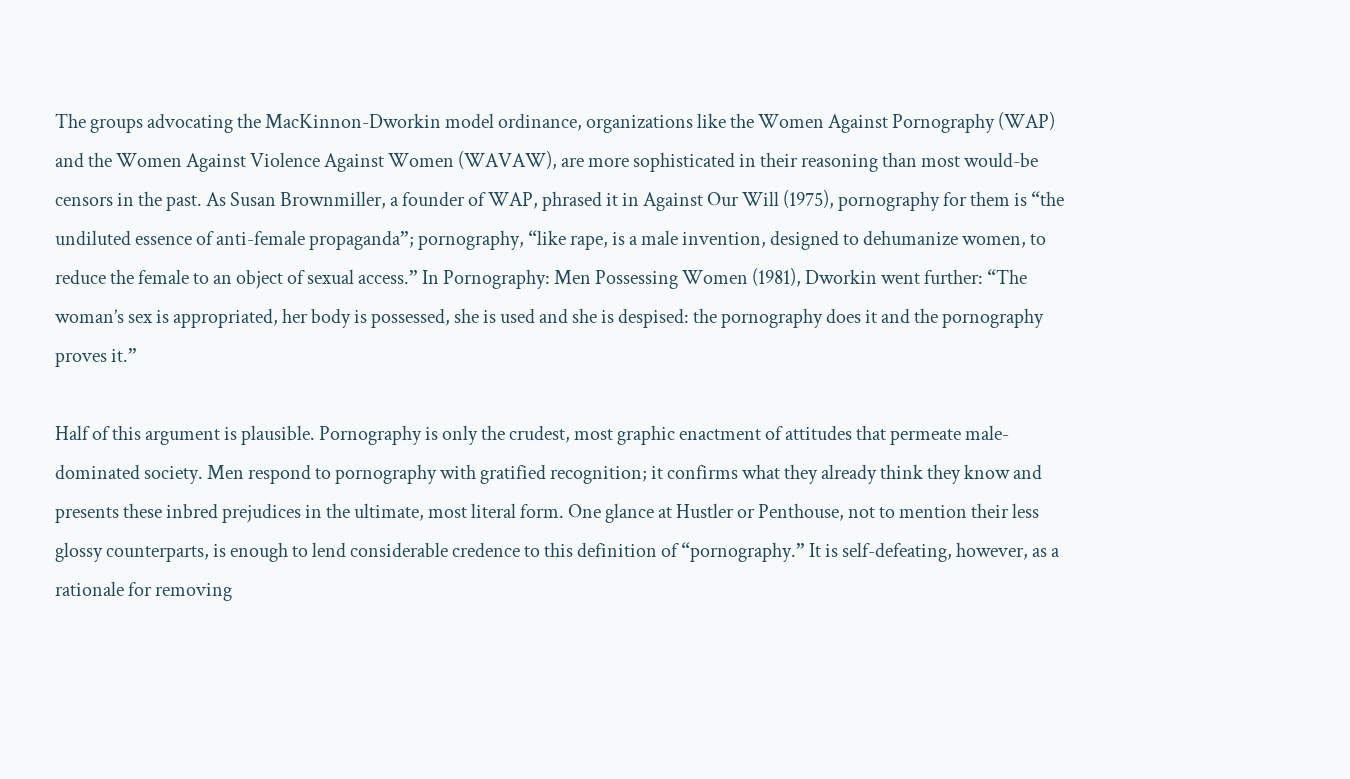The groups advocating the MacKinnon-Dworkin model ordinance, organizations like the Women Against Pornography (WAP) and the Women Against Violence Against Women (WAVAW), are more sophisticated in their reasoning than most would-be censors in the past. As Susan Brownmiller, a founder of WAP, phrased it in Against Our Will (1975), pornography for them is “the undiluted essence of anti-female propaganda”; pornography, “like rape, is a male invention, designed to dehumanize women, to reduce the female to an object of sexual access.” In Pornography: Men Possessing Women (1981), Dworkin went further: “The woman’s sex is appropriated, her body is possessed, she is used and she is despised: the pornography does it and the pornography proves it.”

Half of this argument is plausible. Pornography is only the crudest, most graphic enactment of attitudes that permeate male-dominated society. Men respond to pornography with gratified recognition; it confirms what they already think they know and presents these inbred prejudices in the ultimate, most literal form. One glance at Hustler or Penthouse, not to mention their less glossy counterparts, is enough to lend considerable credence to this definition of “pornography.” It is self-defeating, however, as a rationale for removing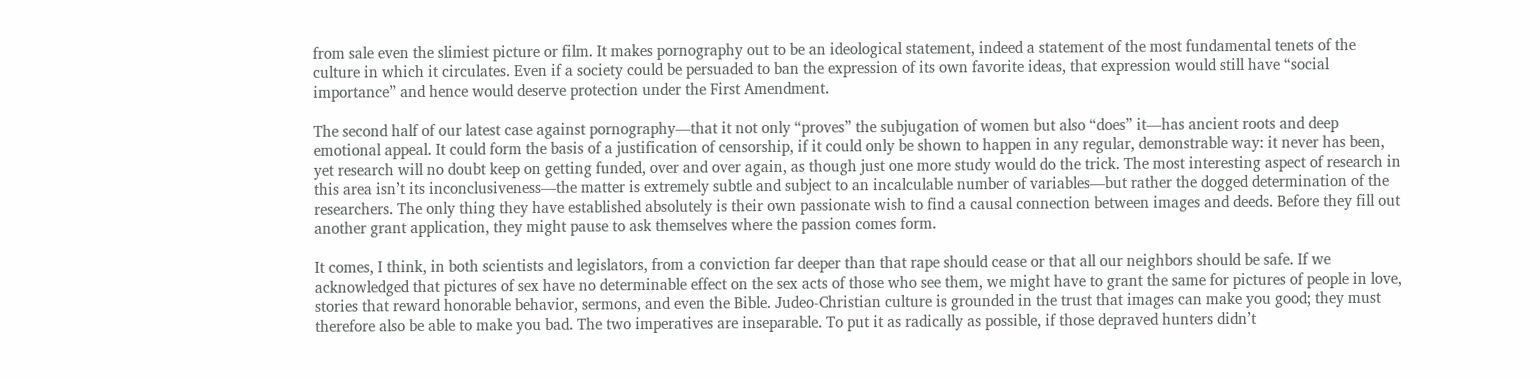from sale even the slimiest picture or film. It makes pornography out to be an ideological statement, indeed a statement of the most fundamental tenets of the culture in which it circulates. Even if a society could be persuaded to ban the expression of its own favorite ideas, that expression would still have “social importance” and hence would deserve protection under the First Amendment.

The second half of our latest case against pornography—that it not only “proves” the subjugation of women but also “does” it—has ancient roots and deep emotional appeal. It could form the basis of a justification of censorship, if it could only be shown to happen in any regular, demonstrable way: it never has been, yet research will no doubt keep on getting funded, over and over again, as though just one more study would do the trick. The most interesting aspect of research in this area isn’t its inconclusiveness—the matter is extremely subtle and subject to an incalculable number of variables—but rather the dogged determination of the researchers. The only thing they have established absolutely is their own passionate wish to find a causal connection between images and deeds. Before they fill out another grant application, they might pause to ask themselves where the passion comes form.

It comes, I think, in both scientists and legislators, from a conviction far deeper than that rape should cease or that all our neighbors should be safe. If we acknowledged that pictures of sex have no determinable effect on the sex acts of those who see them, we might have to grant the same for pictures of people in love, stories that reward honorable behavior, sermons, and even the Bible. Judeo-Christian culture is grounded in the trust that images can make you good; they must therefore also be able to make you bad. The two imperatives are inseparable. To put it as radically as possible, if those depraved hunters didn’t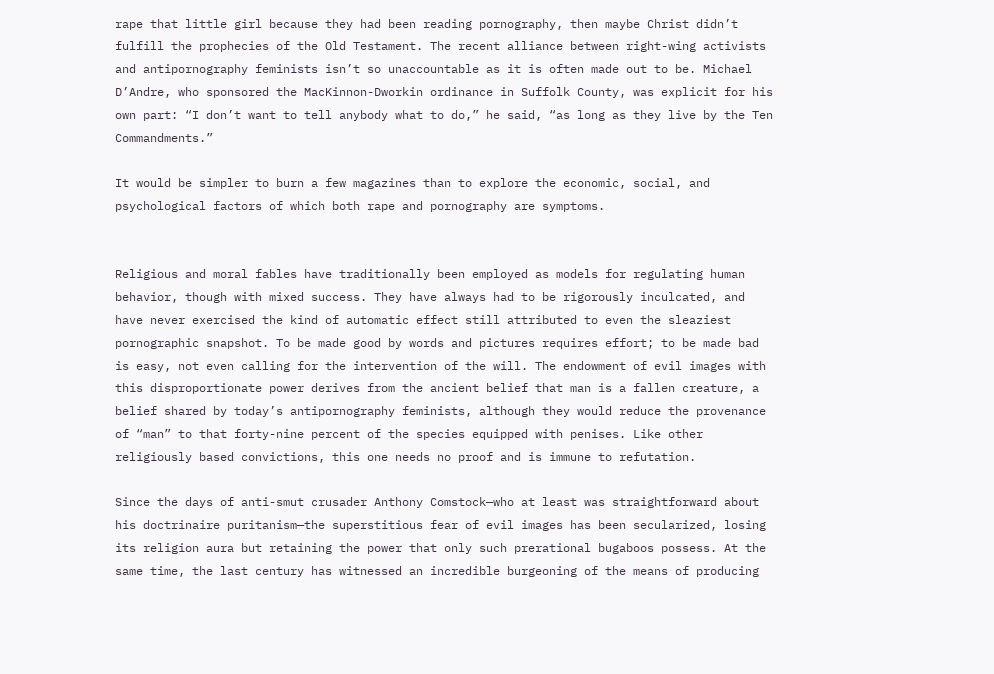rape that little girl because they had been reading pornography, then maybe Christ didn’t fulfill the prophecies of the Old Testament. The recent alliance between right-wing activists and antipornography feminists isn’t so unaccountable as it is often made out to be. Michael D’Andre, who sponsored the MacKinnon-Dworkin ordinance in Suffolk County, was explicit for his own part: “I don’t want to tell anybody what to do,” he said, “as long as they live by the Ten Commandments.”

It would be simpler to burn a few magazines than to explore the economic, social, and psychological factors of which both rape and pornography are symptoms.


Religious and moral fables have traditionally been employed as models for regulating human behavior, though with mixed success. They have always had to be rigorously inculcated, and have never exercised the kind of automatic effect still attributed to even the sleaziest pornographic snapshot. To be made good by words and pictures requires effort; to be made bad is easy, not even calling for the intervention of the will. The endowment of evil images with this disproportionate power derives from the ancient belief that man is a fallen creature, a belief shared by today’s antipornography feminists, although they would reduce the provenance of “man” to that forty-nine percent of the species equipped with penises. Like other religiously based convictions, this one needs no proof and is immune to refutation.

Since the days of anti-smut crusader Anthony Comstock—who at least was straightforward about his doctrinaire puritanism—the superstitious fear of evil images has been secularized, losing its religion aura but retaining the power that only such prerational bugaboos possess. At the same time, the last century has witnessed an incredible burgeoning of the means of producing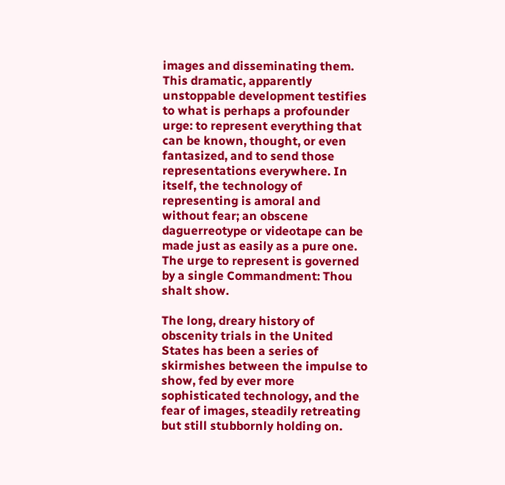images and disseminating them. This dramatic, apparently unstoppable development testifies to what is perhaps a profounder urge: to represent everything that can be known, thought, or even fantasized, and to send those representations everywhere. In itself, the technology of representing is amoral and without fear; an obscene daguerreotype or videotape can be made just as easily as a pure one. The urge to represent is governed by a single Commandment: Thou shalt show.

The long, dreary history of obscenity trials in the United States has been a series of skirmishes between the impulse to show, fed by ever more sophisticated technology, and the fear of images, steadily retreating but still stubbornly holding on.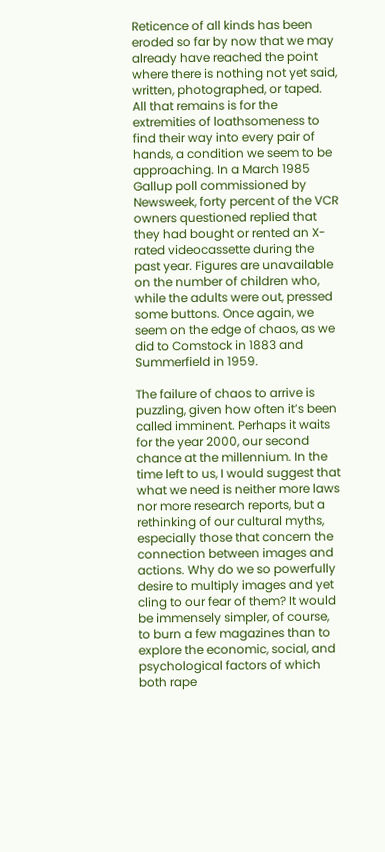Reticence of all kinds has been eroded so far by now that we may already have reached the point where there is nothing not yet said, written, photographed, or taped. All that remains is for the extremities of loathsomeness to find their way into every pair of hands, a condition we seem to be approaching. In a March 1985 Gallup poll commissioned by Newsweek, forty percent of the VCR owners questioned replied that they had bought or rented an X-rated videocassette during the past year. Figures are unavailable on the number of children who, while the adults were out, pressed some buttons. Once again, we seem on the edge of chaos, as we did to Comstock in 1883 and Summerfield in 1959.

The failure of chaos to arrive is puzzling, given how often it’s been called imminent. Perhaps it waits for the year 2000, our second chance at the millennium. In the time left to us, I would suggest that what we need is neither more laws nor more research reports, but a rethinking of our cultural myths, especially those that concern the connection between images and actions. Why do we so powerfully desire to multiply images and yet cling to our fear of them? It would be immensely simpler, of course, to burn a few magazines than to explore the economic, social, and psychological factors of which both rape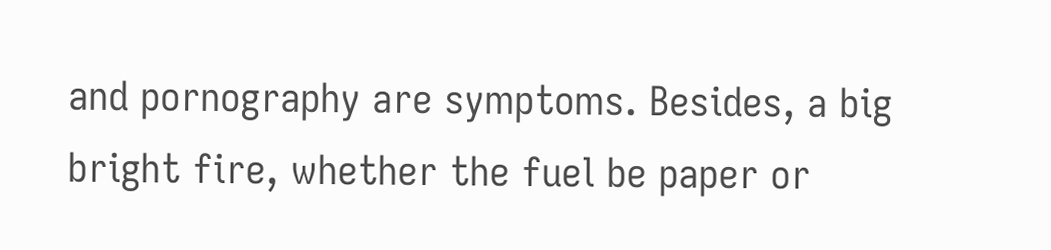and pornography are symptoms. Besides, a big bright fire, whether the fuel be paper or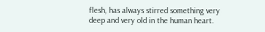flesh, has always stirred something very deep and very old in the human heart.